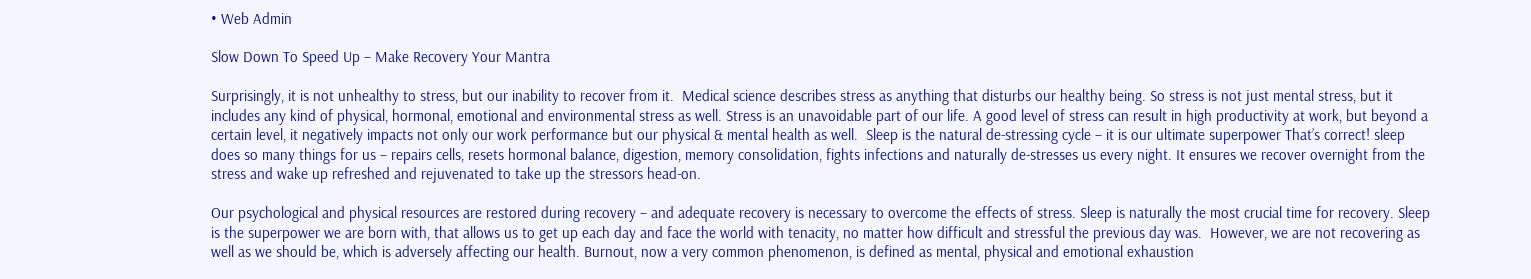• Web Admin

Slow Down To Speed Up – Make Recovery Your Mantra

Surprisingly, it is not unhealthy to stress, but our inability to recover from it.  Medical science describes stress as anything that disturbs our healthy being. So stress is not just mental stress, but it includes any kind of physical, hormonal, emotional and environmental stress as well. Stress is an unavoidable part of our life. A good level of stress can result in high productivity at work, but beyond a certain level, it negatively impacts not only our work performance but our physical & mental health as well.  Sleep is the natural de-stressing cycle – it is our ultimate superpower That’s correct! sleep does so many things for us – repairs cells, resets hormonal balance, digestion, memory consolidation, fights infections and naturally de-stresses us every night. It ensures we recover overnight from the stress and wake up refreshed and rejuvenated to take up the stressors head-on.

Our psychological and physical resources are restored during recovery – and adequate recovery is necessary to overcome the effects of stress. Sleep is naturally the most crucial time for recovery. Sleep is the superpower we are born with, that allows us to get up each day and face the world with tenacity, no matter how difficult and stressful the previous day was.  However, we are not recovering as well as we should be, which is adversely affecting our health. Burnout, now a very common phenomenon, is defined as mental, physical and emotional exhaustion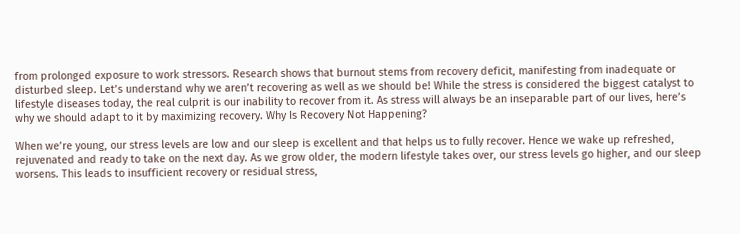from prolonged exposure to work stressors. Research shows that burnout stems from recovery deficit, manifesting from inadequate or disturbed sleep. Let’s understand why we aren’t recovering as well as we should be! While the stress is considered the biggest catalyst to lifestyle diseases today, the real culprit is our inability to recover from it. As stress will always be an inseparable part of our lives, here’s why we should adapt to it by maximizing recovery. Why Is Recovery Not Happening?

When we’re young, our stress levels are low and our sleep is excellent and that helps us to fully recover. Hence we wake up refreshed, rejuvenated and ready to take on the next day. As we grow older, the modern lifestyle takes over, our stress levels go higher, and our sleep worsens. This leads to insufficient recovery or residual stress,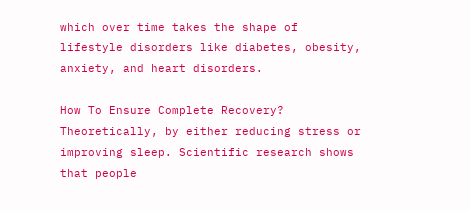which over time takes the shape of lifestyle disorders like diabetes, obesity, anxiety, and heart disorders.

How To Ensure Complete Recovery? Theoretically, by either reducing stress or improving sleep. Scientific research shows that people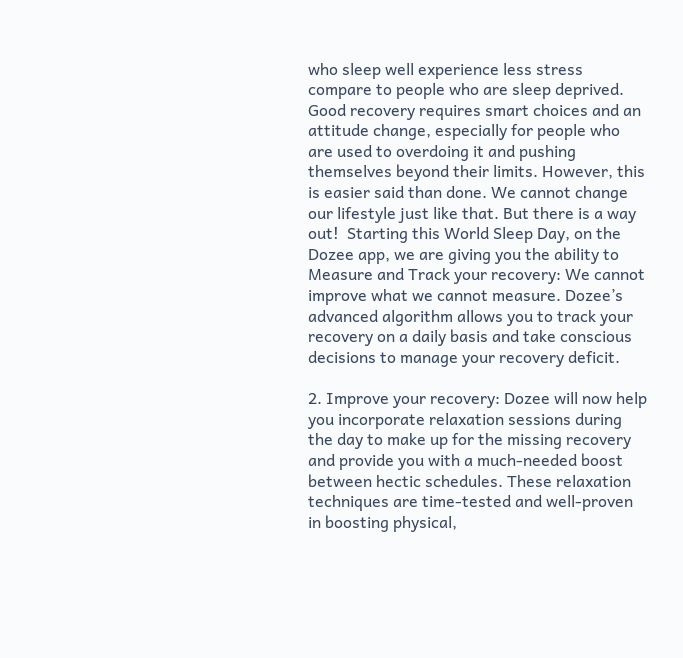who sleep well experience less stress compare to people who are sleep deprived. Good recovery requires smart choices and an attitude change, especially for people who are used to overdoing it and pushing themselves beyond their limits. However, this is easier said than done. We cannot change our lifestyle just like that. But there is a way out!  Starting this World Sleep Day, on the Dozee app, we are giving you the ability to Measure and Track your recovery: We cannot improve what we cannot measure. Dozee’s advanced algorithm allows you to track your recovery on a daily basis and take conscious decisions to manage your recovery deficit.

2. Improve your recovery: Dozee will now help you incorporate relaxation sessions during the day to make up for the missing recovery and provide you with a much-needed boost between hectic schedules. These relaxation techniques are time-tested and well-proven in boosting physical,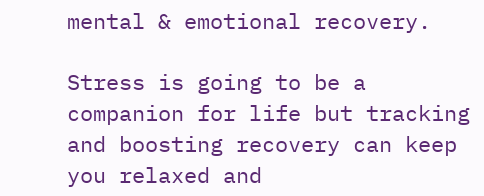mental & emotional recovery.

Stress is going to be a companion for life but tracking and boosting recovery can keep you relaxed and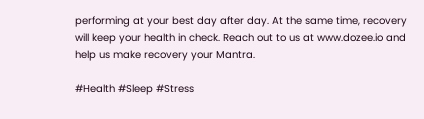performing at your best day after day. At the same time, recovery will keep your health in check. Reach out to us at www.dozee.io and help us make recovery your Mantra.

#Health #Sleep #Stress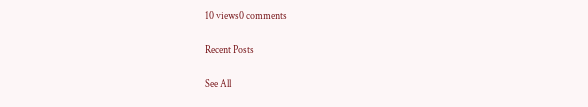10 views0 comments

Recent Posts

See All